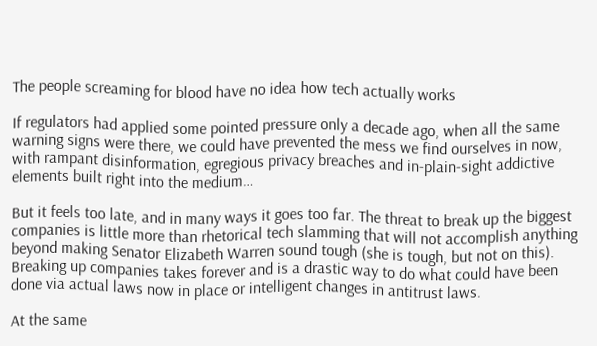The people screaming for blood have no idea how tech actually works

If regulators had applied some pointed pressure only a decade ago, when all the same warning signs were there, we could have prevented the mess we find ourselves in now, with rampant disinformation, egregious privacy breaches and in-plain-sight addictive elements built right into the medium…

But it feels too late, and in many ways it goes too far. The threat to break up the biggest companies is little more than rhetorical tech slamming that will not accomplish anything beyond making Senator Elizabeth Warren sound tough (she is tough, but not on this). Breaking up companies takes forever and is a drastic way to do what could have been done via actual laws now in place or intelligent changes in antitrust laws.

At the same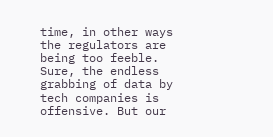time, in other ways the regulators are being too feeble. Sure, the endless grabbing of data by tech companies is offensive. But our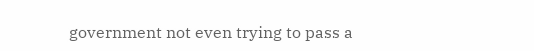government not even trying to pass a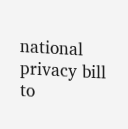national privacy bill to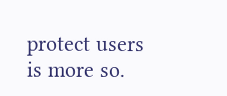protect users is more so.